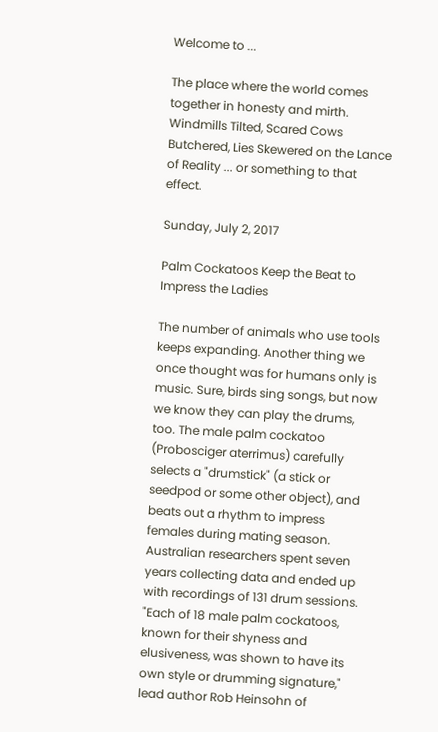Welcome to ...

The place where the world comes together in honesty and mirth.
Windmills Tilted, Scared Cows Butchered, Lies Skewered on the Lance of Reality ... or something to that effect.

Sunday, July 2, 2017

Palm Cockatoos Keep the Beat to Impress the Ladies

The number of animals who use tools keeps expanding. Another thing we once thought was for humans only is music. Sure, birds sing songs, but now we know they can play the drums, too. The male palm cockatoo (Probosciger aterrimus) carefully selects a "drumstick" (a stick or seedpod or some other object), and beats out a rhythm to impress females during mating season. Australian researchers spent seven years collecting data and ended up with recordings of 131 drum sessions.
"Each of 18 male palm cockatoos, known for their shyness and elusiveness, was shown to have its own style or drumming signature," lead author Rob Heinsohn of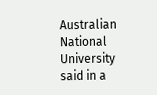Australian National University said in a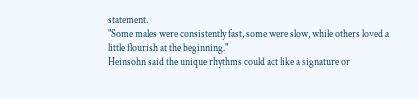statement.
"Some males were consistently fast, some were slow, while others loved a little flourish at the beginning."
Heinsohn said the unique rhythms could act like a signature or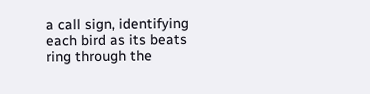a call sign, identifying each bird as its beats ring through the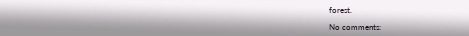forest.

No comments: